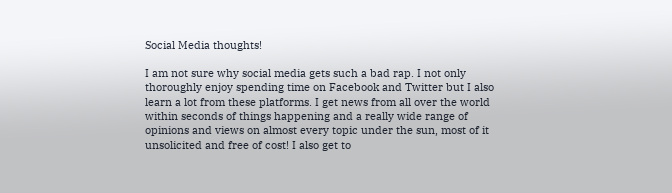Social Media thoughts!

I am not sure why social media gets such a bad rap. I not only thoroughly enjoy spending time on Facebook and Twitter but I also learn a lot from these platforms. I get news from all over the world within seconds of things happening and a really wide range of opinions and views on almost every topic under the sun, most of it unsolicited and free of cost! I also get to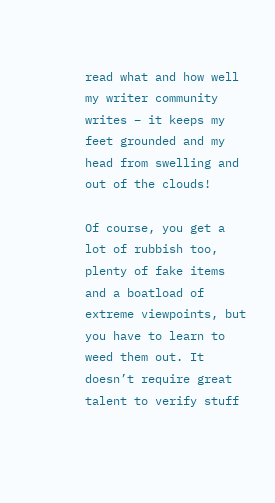read what and how well my writer community writes – it keeps my feet grounded and my head from swelling and out of the clouds!

Of course, you get a lot of rubbish too, plenty of fake items and a boatload of extreme viewpoints, but you have to learn to weed them out. It doesn’t require great talent to verify stuff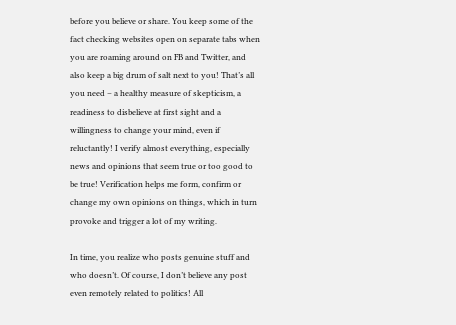before you believe or share. You keep some of the fact checking websites open on separate tabs when you are roaming around on FB and Twitter, and also keep a big drum of salt next to you! That’s all you need – a healthy measure of skepticism, a readiness to disbelieve at first sight and a willingness to change your mind, even if reluctantly! I verify almost everything, especially news and opinions that seem true or too good to be true! Verification helps me form, confirm or change my own opinions on things, which in turn provoke and trigger a lot of my writing.

In time, you realize who posts genuine stuff and who doesn’t. Of course, I don’t believe any post even remotely related to politics! All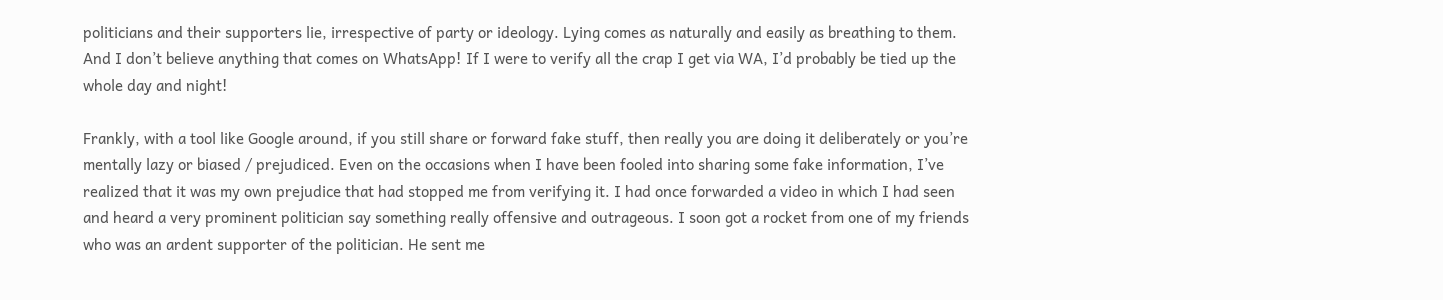politicians and their supporters lie, irrespective of party or ideology. Lying comes as naturally and easily as breathing to them. And I don’t believe anything that comes on WhatsApp! If I were to verify all the crap I get via WA, I’d probably be tied up the whole day and night!

Frankly, with a tool like Google around, if you still share or forward fake stuff, then really you are doing it deliberately or you’re mentally lazy or biased / prejudiced. Even on the occasions when I have been fooled into sharing some fake information, I’ve realized that it was my own prejudice that had stopped me from verifying it. I had once forwarded a video in which I had seen and heard a very prominent politician say something really offensive and outrageous. I soon got a rocket from one of my friends who was an ardent supporter of the politician. He sent me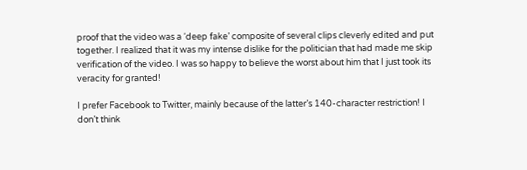proof that the video was a ‘deep fake’ composite of several clips cleverly edited and put together. I realized that it was my intense dislike for the politician that had made me skip verification of the video. I was so happy to believe the worst about him that I just took its veracity for granted!

I prefer Facebook to Twitter, mainly because of the latter’s 140-character restriction! I don’t think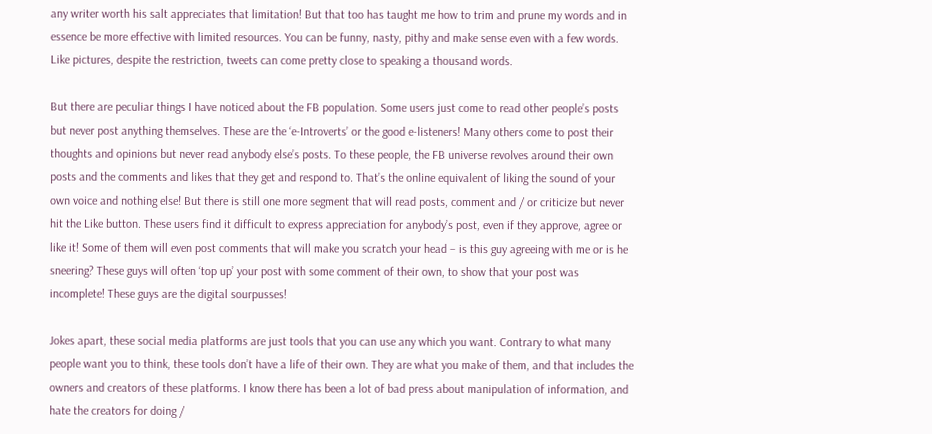any writer worth his salt appreciates that limitation! But that too has taught me how to trim and prune my words and in essence be more effective with limited resources. You can be funny, nasty, pithy and make sense even with a few words. Like pictures, despite the restriction, tweets can come pretty close to speaking a thousand words.

But there are peculiar things I have noticed about the FB population. Some users just come to read other people’s posts but never post anything themselves. These are the ‘e-Introverts’ or the good e-listeners! Many others come to post their thoughts and opinions but never read anybody else’s posts. To these people, the FB universe revolves around their own posts and the comments and likes that they get and respond to. That’s the online equivalent of liking the sound of your own voice and nothing else! But there is still one more segment that will read posts, comment and / or criticize but never hit the Like button. These users find it difficult to express appreciation for anybody’s post, even if they approve, agree or like it! Some of them will even post comments that will make you scratch your head – is this guy agreeing with me or is he sneering? These guys will often ‘top up’ your post with some comment of their own, to show that your post was incomplete! These guys are the digital sourpusses!

Jokes apart, these social media platforms are just tools that you can use any which you want. Contrary to what many people want you to think, these tools don’t have a life of their own. They are what you make of them, and that includes the owners and creators of these platforms. I know there has been a lot of bad press about manipulation of information, and hate the creators for doing /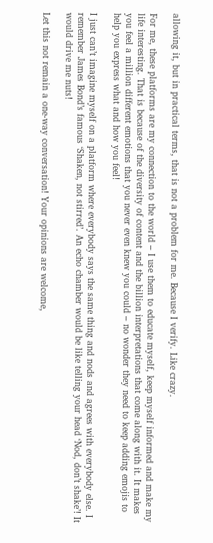allowing it, but in practical terms, that is not a problem for me. Because I verify. Like crazy.

For me, these platforms are my connection to the world – I use them to educate myself, keep myself informed and make my life interesting. That is because of the diversity of content and the billion interpretations that come along with it. It makes you feel a million different emotions that you never even knew you could – no wonder they need to keep adding emojis to help you express what and how you feel!

I just can’t imagine myself on a platform where everybody says the same thing and nods and agrees with everybody else. I remember James Bond’s famous ‘Shaken, not stirred’. An echo chamber would be like telling your head ‘Nod, don’t shake’! It would drive me nuts!

Let this not remain a one-way conversation! Your opinions are welcome,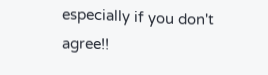especially if you don't agree!!